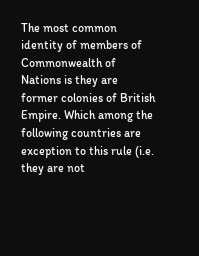The most common identity of members of Commonwealth of Nations is they are former colonies of British Empire. Which among the following countries are exception to this rule (i.e. they are not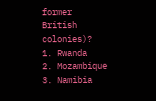former British colonies)?
1. Rwanda
2. Mozambique
3. Namibia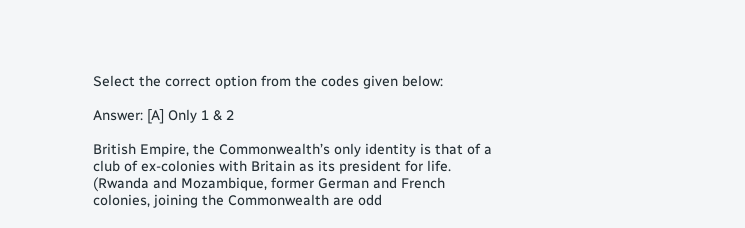Select the correct option from the codes given below:

Answer: [A] Only 1 & 2

British Empire, the Commonwealth’s only identity is that of a club of ex-colonies with Britain as its president for life. (Rwanda and Mozambique, former German and French colonies, joining the Commonwealth are odd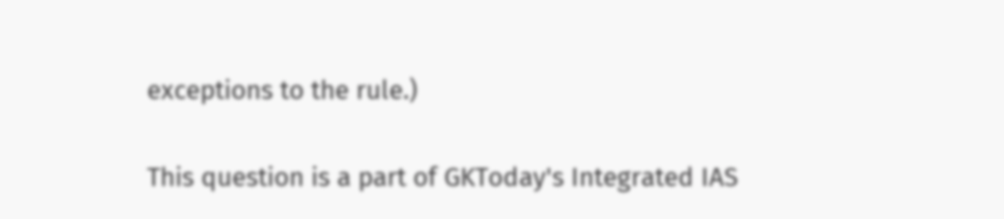exceptions to the rule.)

This question is a part of GKToday's Integrated IAS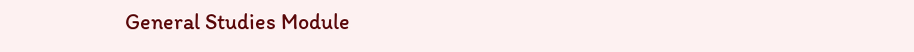General Studies Module